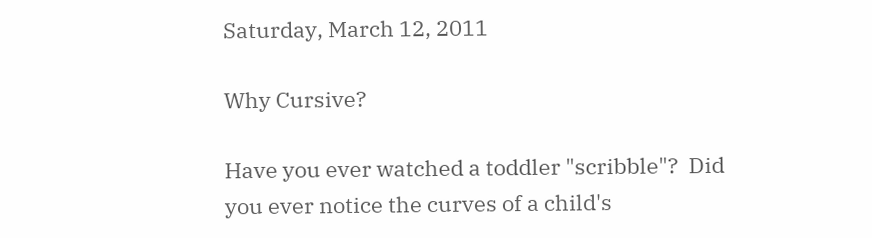Saturday, March 12, 2011

Why Cursive?

Have you ever watched a toddler "scribble"?  Did you ever notice the curves of a child's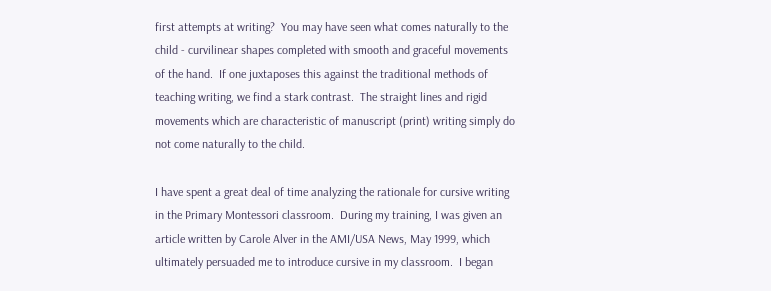first attempts at writing?  You may have seen what comes naturally to the child - curvilinear shapes completed with smooth and graceful movements of the hand.  If one juxtaposes this against the traditional methods of teaching writing, we find a stark contrast.  The straight lines and rigid movements which are characteristic of manuscript (print) writing simply do not come naturally to the child.

I have spent a great deal of time analyzing the rationale for cursive writing in the Primary Montessori classroom.  During my training, I was given an article written by Carole Alver in the AMI/USA News, May 1999, which ultimately persuaded me to introduce cursive in my classroom.  I began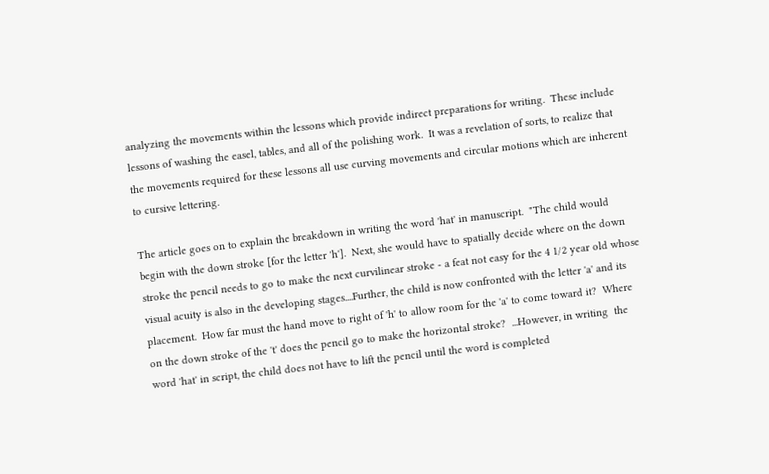analyzing the movements within the lessons which provide indirect preparations for writing.  These include lessons of washing the easel, tables, and all of the polishing work.  It was a revelation of sorts, to realize that the movements required for these lessons all use curving movements and circular motions which are inherent to cursive lettering.

The article goes on to explain the breakdown in writing the word 'hat' in manuscript.  "The child would begin with the down stroke [for the letter 'h'].  Next, she would have to spatially decide where on the down stroke the pencil needs to go to make the next curvilinear stroke - a feat not easy for the 4 1/2 year old whose visual acuity is also in the developing stages....Further, the child is now confronted with the letter 'a' and its placement.  How far must the hand move to right of 'h' to allow room for the 'a' to come toward it?  Where on the down stroke of the 't' does the pencil go to make the horizontal stroke?  ...However, in writing  the word 'hat' in script, the child does not have to lift the pencil until the word is completed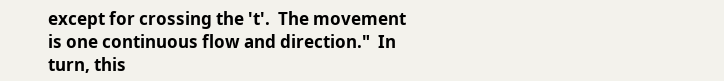except for crossing the 't'.  The movement is one continuous flow and direction."  In turn, this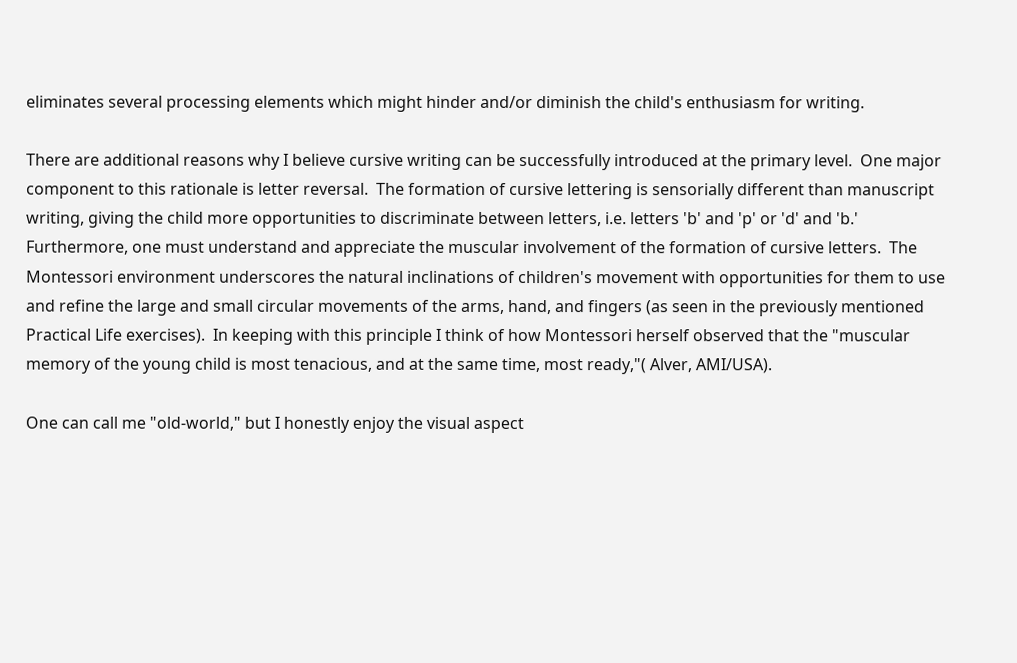eliminates several processing elements which might hinder and/or diminish the child's enthusiasm for writing.

There are additional reasons why I believe cursive writing can be successfully introduced at the primary level.  One major component to this rationale is letter reversal.  The formation of cursive lettering is sensorially different than manuscript writing, giving the child more opportunities to discriminate between letters, i.e. letters 'b' and 'p' or 'd' and 'b.'  Furthermore, one must understand and appreciate the muscular involvement of the formation of cursive letters.  The Montessori environment underscores the natural inclinations of children's movement with opportunities for them to use and refine the large and small circular movements of the arms, hand, and fingers (as seen in the previously mentioned Practical Life exercises).  In keeping with this principle I think of how Montessori herself observed that the "muscular memory of the young child is most tenacious, and at the same time, most ready,"( Alver, AMI/USA).

One can call me "old-world," but I honestly enjoy the visual aspect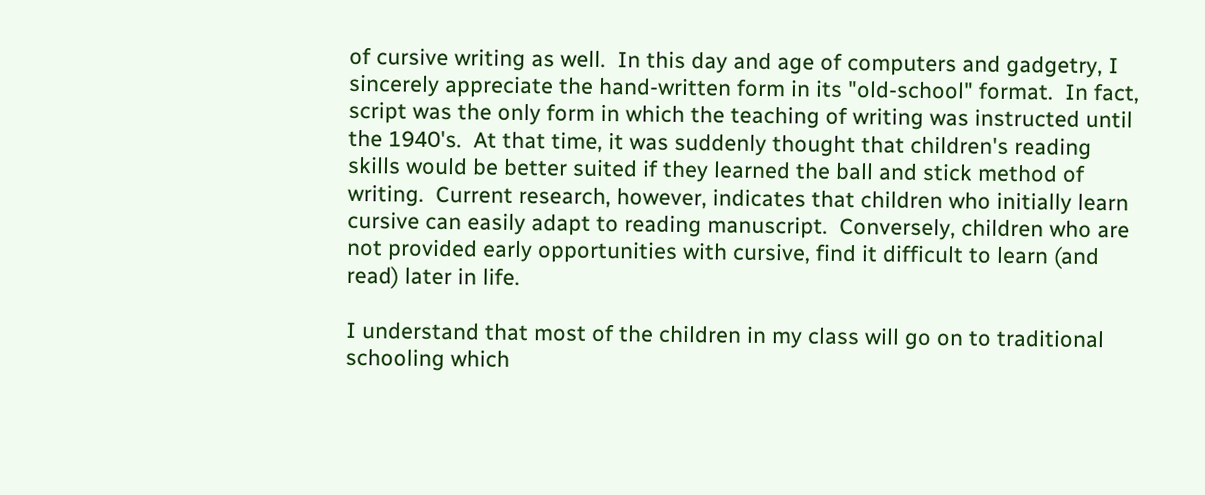of cursive writing as well.  In this day and age of computers and gadgetry, I sincerely appreciate the hand-written form in its "old-school" format.  In fact, script was the only form in which the teaching of writing was instructed until the 1940's.  At that time, it was suddenly thought that children's reading skills would be better suited if they learned the ball and stick method of writing.  Current research, however, indicates that children who initially learn cursive can easily adapt to reading manuscript.  Conversely, children who are not provided early opportunities with cursive, find it difficult to learn (and read) later in life.

I understand that most of the children in my class will go on to traditional schooling which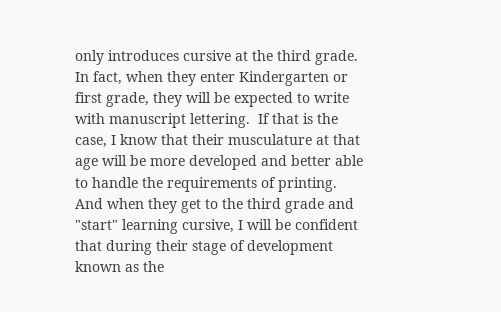only introduces cursive at the third grade.  In fact, when they enter Kindergarten or first grade, they will be expected to write with manuscript lettering.  If that is the case, I know that their musculature at that age will be more developed and better able to handle the requirements of printing.  And when they get to the third grade and "start" learning cursive, I will be confident that during their stage of development known as the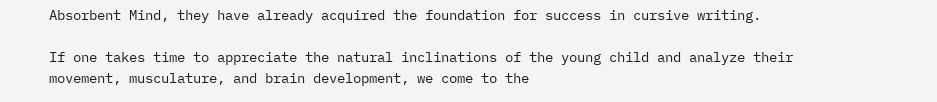Absorbent Mind, they have already acquired the foundation for success in cursive writing.

If one takes time to appreciate the natural inclinations of the young child and analyze their movement, musculature, and brain development, we come to the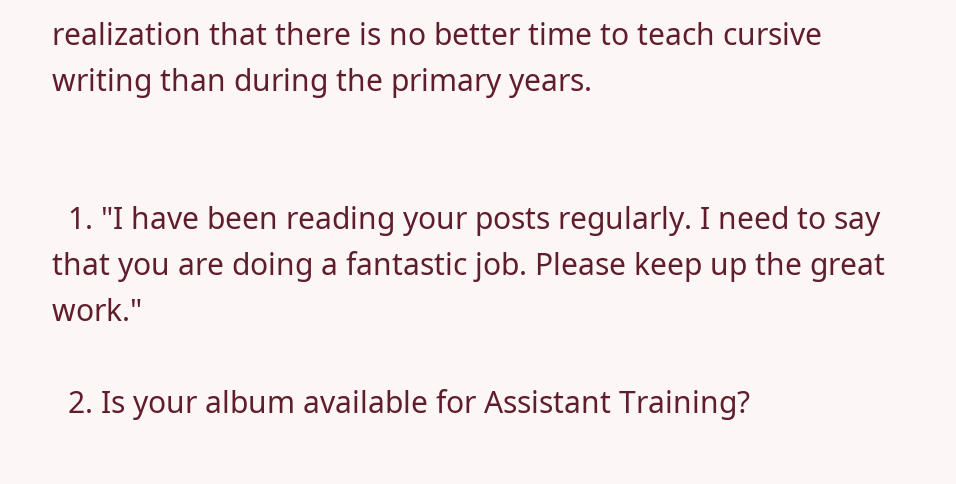realization that there is no better time to teach cursive writing than during the primary years.


  1. "I have been reading your posts regularly. I need to say that you are doing a fantastic job. Please keep up the great work."

  2. Is your album available for Assistant Training?